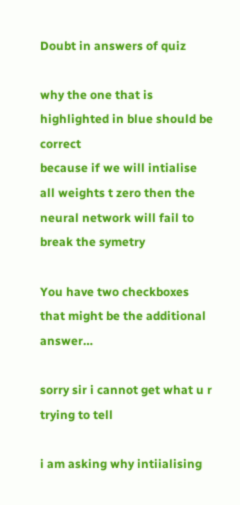Doubt in answers of quiz

why the one that is highlighted in blue should be correct
because if we will intialise all weights t zero then the neural network will fail to break the symetry

You have two checkboxes that might be the additional answer…

sorry sir i cannot get what u r trying to tell

i am asking why intiialising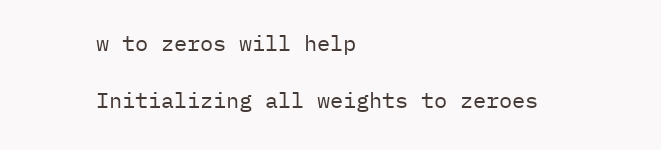w to zeros will help

Initializing all weights to zeroes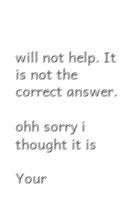will not help. It is not the correct answer.

ohh sorry i thought it is

Your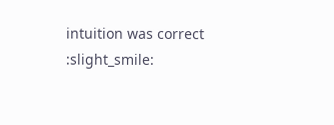intuition was correct :slight_smile: